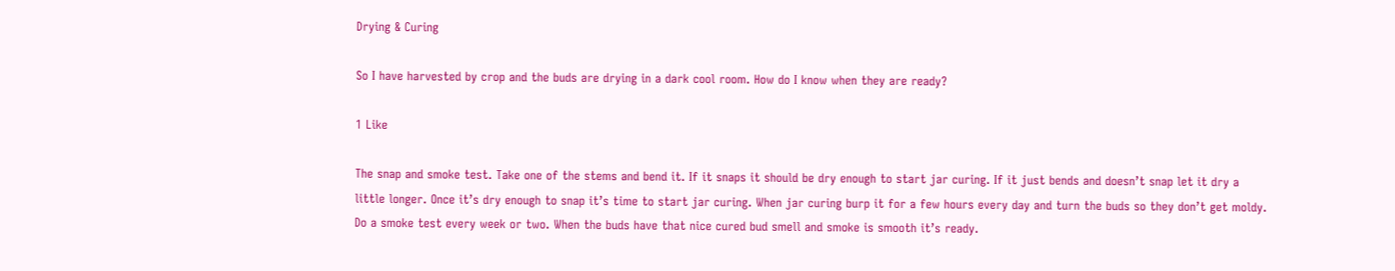Drying & Curing

So I have harvested by crop and the buds are drying in a dark cool room. How do I know when they are ready?

1 Like

The snap and smoke test. Take one of the stems and bend it. If it snaps it should be dry enough to start jar curing. If it just bends and doesn’t snap let it dry a little longer. Once it’s dry enough to snap it’s time to start jar curing. When jar curing burp it for a few hours every day and turn the buds so they don’t get moldy. Do a smoke test every week or two. When the buds have that nice cured bud smell and smoke is smooth it’s ready.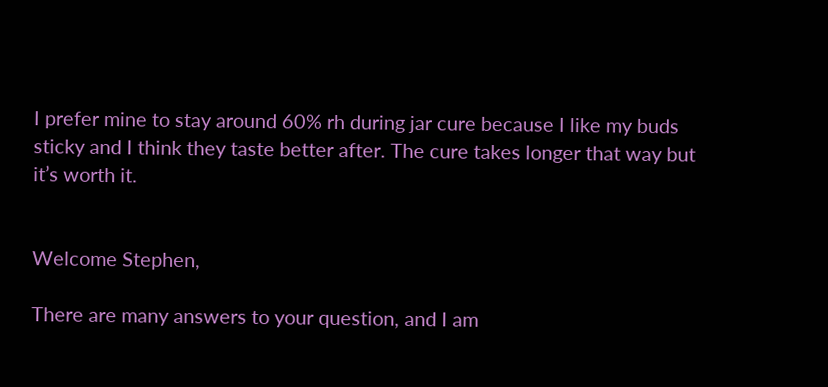I prefer mine to stay around 60% rh during jar cure because I like my buds sticky and I think they taste better after. The cure takes longer that way but it’s worth it.


Welcome Stephen,

There are many answers to your question, and I am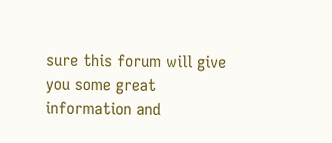sure this forum will give you some great information and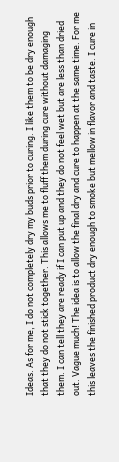Ideas. As for me, I do not completely dry my buds prior to curing. I like them to be dry enough that they do not stick together. This allows me to fluff them during cure without damaging them. I can tell they are ready if I can put up and they do not feel wet but are less than dried out. Vague much! The idea is to allow the final dry and cure to happen at the same time. For me this leaves the finished product dry enough to smoke but mellow in flavor and taste. I cure in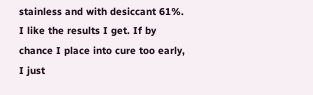stainless and with desiccant 61%. I like the results I get. If by chance I place into cure too early, I just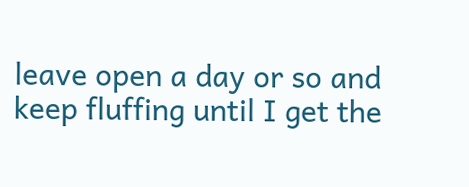leave open a day or so and keep fluffing until I get the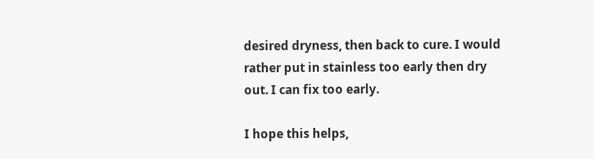desired dryness, then back to cure. I would rather put in stainless too early then dry out. I can fix too early.

I hope this helps,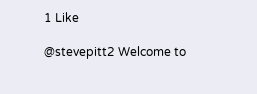1 Like

@stevepitt2 Welcome to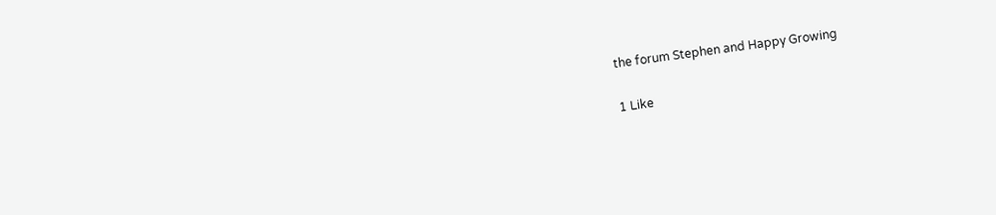the forum Stephen and Happy Growing

1 Like